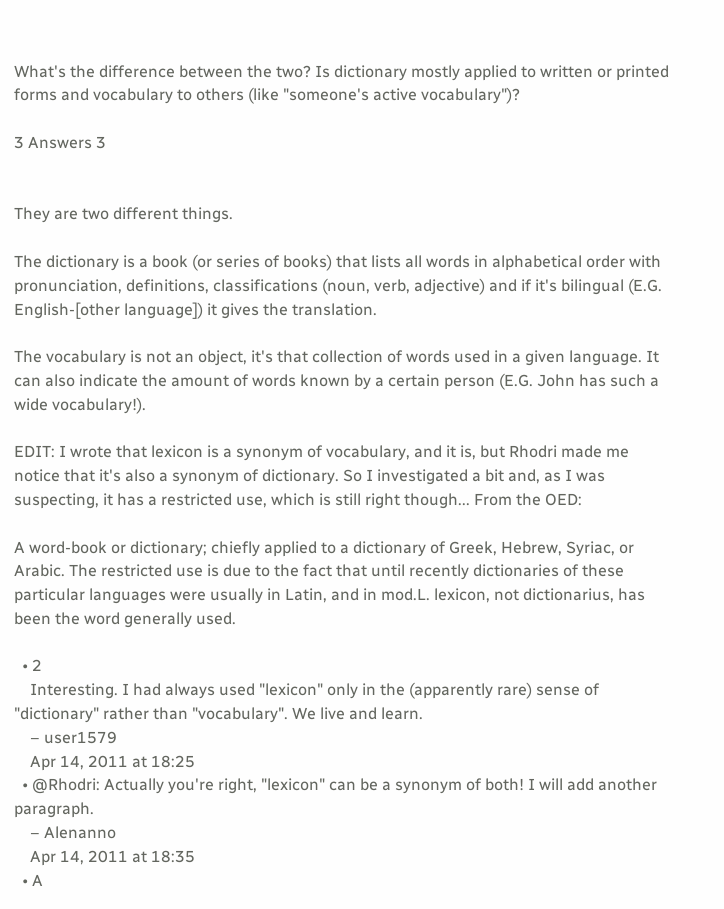What's the difference between the two? Is dictionary mostly applied to written or printed forms and vocabulary to others (like "someone's active vocabulary")?

3 Answers 3


They are two different things.

The dictionary is a book (or series of books) that lists all words in alphabetical order with pronunciation, definitions, classifications (noun, verb, adjective) and if it's bilingual (E.G. English-[other language]) it gives the translation.

The vocabulary is not an object, it's that collection of words used in a given language. It can also indicate the amount of words known by a certain person (E.G. John has such a wide vocabulary!).

EDIT: I wrote that lexicon is a synonym of vocabulary, and it is, but Rhodri made me notice that it's also a synonym of dictionary. So I investigated a bit and, as I was suspecting, it has a restricted use, which is still right though... From the OED:

A word-book or dictionary; chiefly applied to a dictionary of Greek, Hebrew, Syriac, or Arabic. The restricted use is due to the fact that until recently dictionaries of these particular languages were usually in Latin, and in mod.L. lexicon, not dictionarius, has been the word generally used.

  • 2
    Interesting. I had always used "lexicon" only in the (apparently rare) sense of "dictionary" rather than "vocabulary". We live and learn.
    – user1579
    Apr 14, 2011 at 18:25
  • @Rhodri: Actually you're right, "lexicon" can be a synonym of both! I will add another paragraph.
    – Alenanno
    Apr 14, 2011 at 18:35
  • A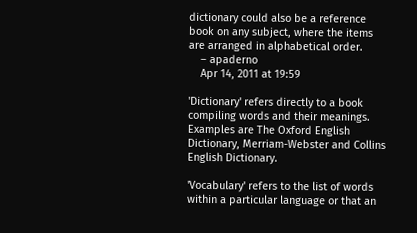dictionary could also be a reference book on any subject, where the items are arranged in alphabetical order.
    – apaderno
    Apr 14, 2011 at 19:59

'Dictionary' refers directly to a book compiling words and their meanings. Examples are The Oxford English Dictionary, Merriam-Webster and Collins English Dictionary.

'Vocabulary' refers to the list of words within a particular language or that an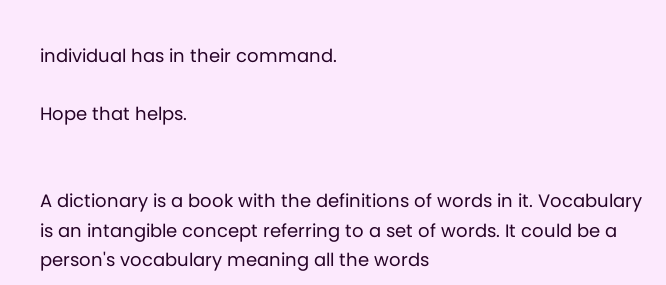individual has in their command.

Hope that helps.


A dictionary is a book with the definitions of words in it. Vocabulary is an intangible concept referring to a set of words. It could be a person's vocabulary meaning all the words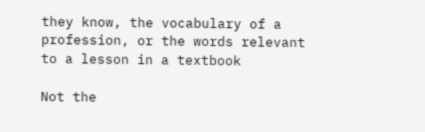they know, the vocabulary of a profession, or the words relevant to a lesson in a textbook

Not the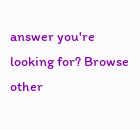answer you're looking for? Browse other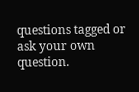questions tagged or ask your own question.